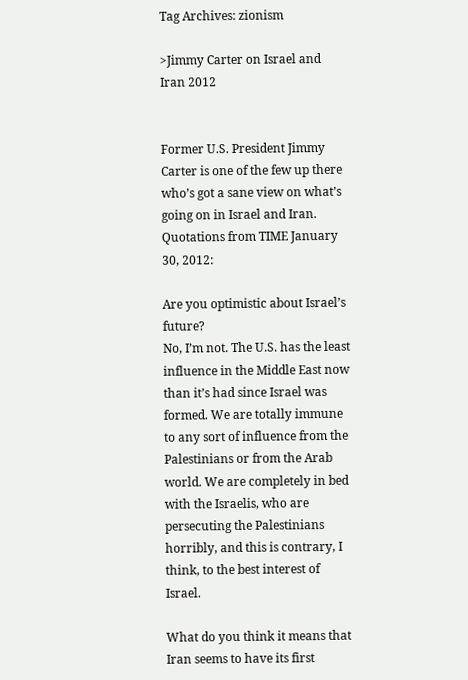Tag Archives: zionism

>Jimmy Carter on Israel and Iran 2012


Former U.S. President Jimmy Carter is one of the few up there who’s got a sane view on what’s going on in Israel and Iran. Quotations from TIME January 30, 2012:

Are you optimistic about Israel’s future?
No, I’m not. The U.S. has the least influence in the Middle East now than it’s had since Israel was formed. We are totally immune to any sort of influence from the Palestinians or from the Arab world. We are completely in bed with the Israelis, who are persecuting the Palestinians horribly, and this is contrary, I think, to the best interest of Israel.

What do you think it means that Iran seems to have its first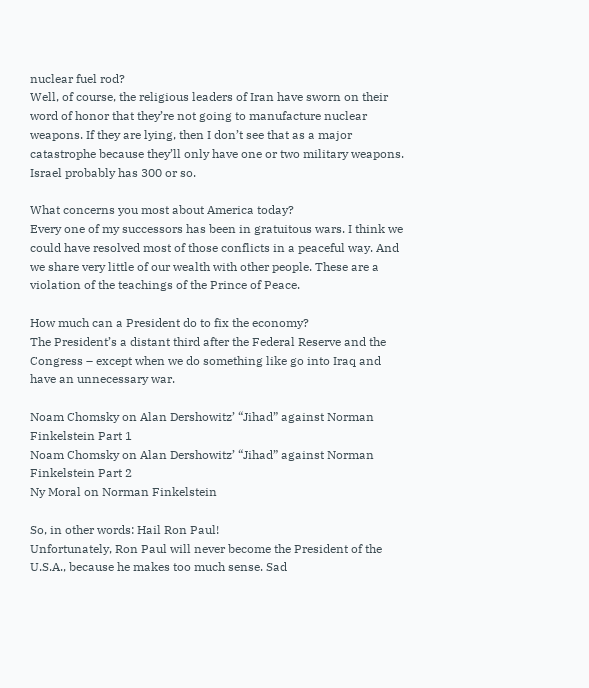nuclear fuel rod?
Well, of course, the religious leaders of Iran have sworn on their word of honor that they’re not going to manufacture nuclear weapons. If they are lying, then I don’t see that as a major catastrophe because they’ll only have one or two military weapons. Israel probably has 300 or so.

What concerns you most about America today?
Every one of my successors has been in gratuitous wars. I think we could have resolved most of those conflicts in a peaceful way. And we share very little of our wealth with other people. These are a violation of the teachings of the Prince of Peace.

How much can a President do to fix the economy?
The President’s a distant third after the Federal Reserve and the Congress – except when we do something like go into Iraq and have an unnecessary war.

Noam Chomsky on Alan Dershowitz’ “Jihad” against Norman Finkelstein Part 1
Noam Chomsky on Alan Dershowitz’ “Jihad” against Norman Finkelstein Part 2
Ny Moral on Norman Finkelstein

So, in other words: Hail Ron Paul!
Unfortunately, Ron Paul will never become the President of the U.S.A., because he makes too much sense. Sad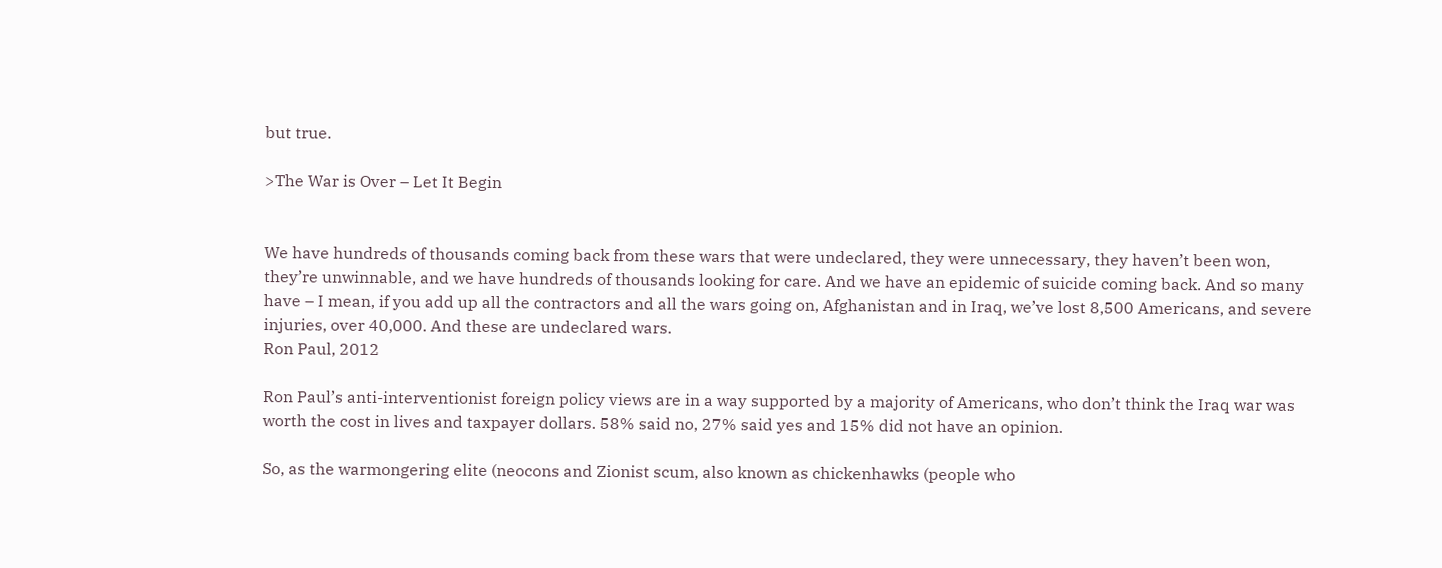but true.

>The War is Over – Let It Begin


We have hundreds of thousands coming back from these wars that were undeclared, they were unnecessary, they haven’t been won, they’re unwinnable, and we have hundreds of thousands looking for care. And we have an epidemic of suicide coming back. And so many have – I mean, if you add up all the contractors and all the wars going on, Afghanistan and in Iraq, we’ve lost 8,500 Americans, and severe injuries, over 40,000. And these are undeclared wars.
Ron Paul, 2012

Ron Paul’s anti-interventionist foreign policy views are in a way supported by a majority of Americans, who don’t think the Iraq war was worth the cost in lives and taxpayer dollars. 58% said no, 27% said yes and 15% did not have an opinion.

So, as the warmongering elite (neocons and Zionist scum, also known as chickenhawks (people who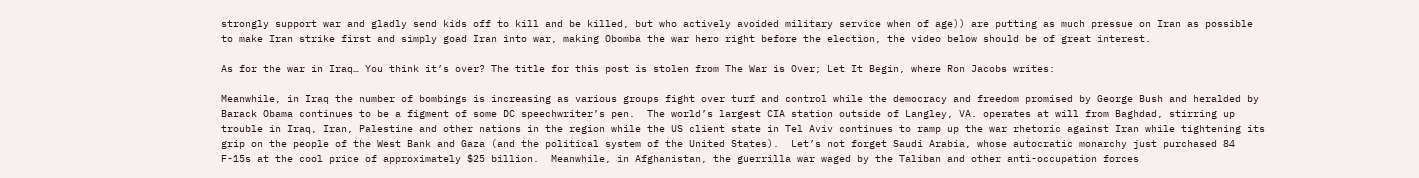strongly support war and gladly send kids off to kill and be killed, but who actively avoided military service when of age)) are putting as much pressue on Iran as possible to make Iran strike first and simply goad Iran into war, making Obomba the war hero right before the election, the video below should be of great interest.

As for the war in Iraq… You think it’s over? The title for this post is stolen from The War is Over; Let It Begin, where Ron Jacobs writes:

Meanwhile, in Iraq the number of bombings is increasing as various groups fight over turf and control while the democracy and freedom promised by George Bush and heralded by Barack Obama continues to be a figment of some DC speechwriter’s pen.  The world’s largest CIA station outside of Langley, VA. operates at will from Baghdad, stirring up trouble in Iraq, Iran, Palestine and other nations in the region while the US client state in Tel Aviv continues to ramp up the war rhetoric against Iran while tightening its grip on the people of the West Bank and Gaza (and the political system of the United States).  Let’s not forget Saudi Arabia, whose autocratic monarchy just purchased 84 F-15s at the cool price of approximately $25 billion.  Meanwhile, in Afghanistan, the guerrilla war waged by the Taliban and other anti-occupation forces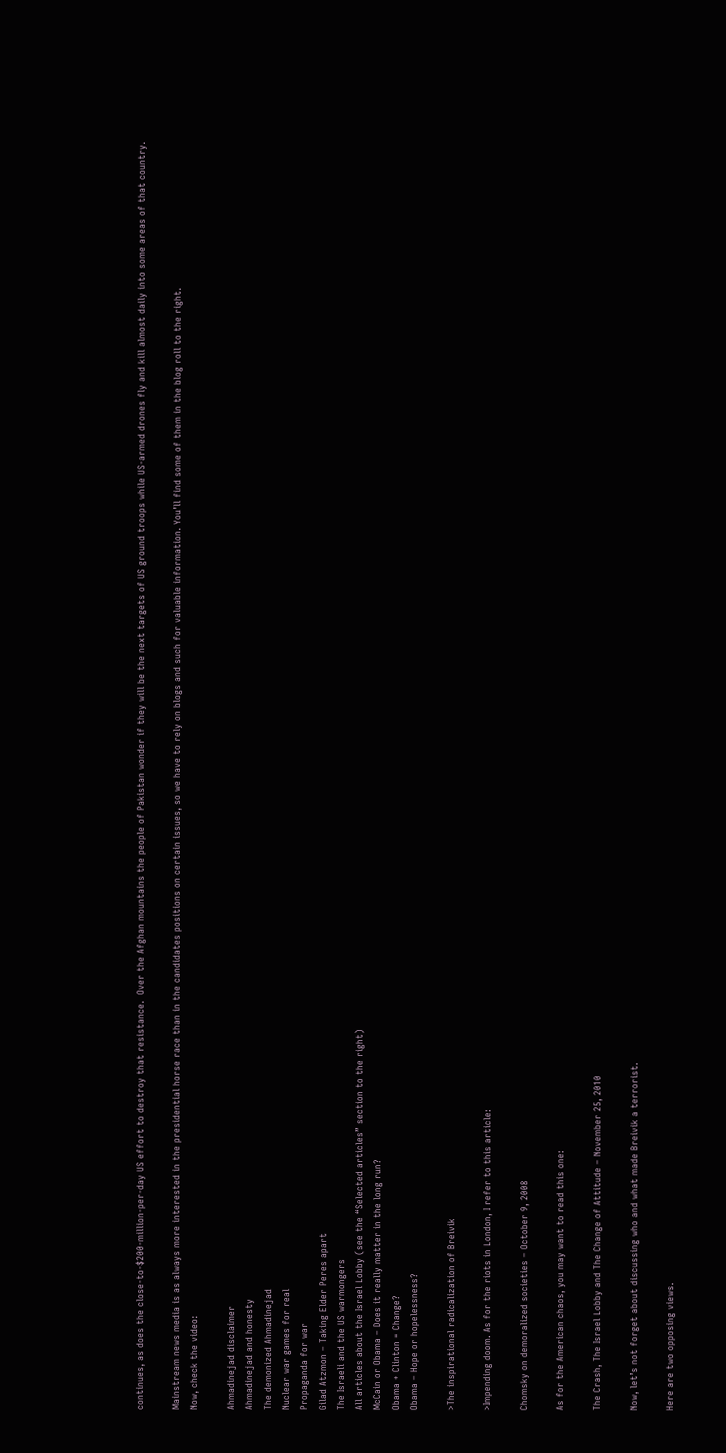continues, as does the close-to-$200-million-per-day US effort to destroy that resistance.  Over the Afghan mountains the people of Pakistan wonder if they will be the next targets of US ground troops while US-armed drones fly and kill almost daily into some areas of that country.

Mainstream news media is as always more interested in the presidential horse race than in the candidates positions on certain issues, so we have to rely on blogs and such for valuable information. You’ll find some of them in the blog roll to the right.
Now, check the video:

Ahmadinejad disclaimer
Ahmadinejad and honesty
The demonized Ahmadinejad
Nuclear war games for real
Propaganda for war
Gilad Atzmon – Taking Elder Peres apart
The Israeli and the US warmongers
All articles about the Israel Lobby (see the “Selected articles” section to the right)
McCain or Obama – Does it really matter in the long run?
Obama + Clinton = Change?
Obama – Hope or hopelessness?

>The inspirational radicalization of Breivik

>Impending doom. As for the riots in London, I refer to this article:

Chomsky on demoralized societies – October 9, 2008

As for the American chaos, you may want to read this one:

The Crash, The Israel Lobby and The Change of Attitude – November 25, 2010

Now, let’s not forget about discussing who and what made Breivik a terrorist.

Here are two opposing views.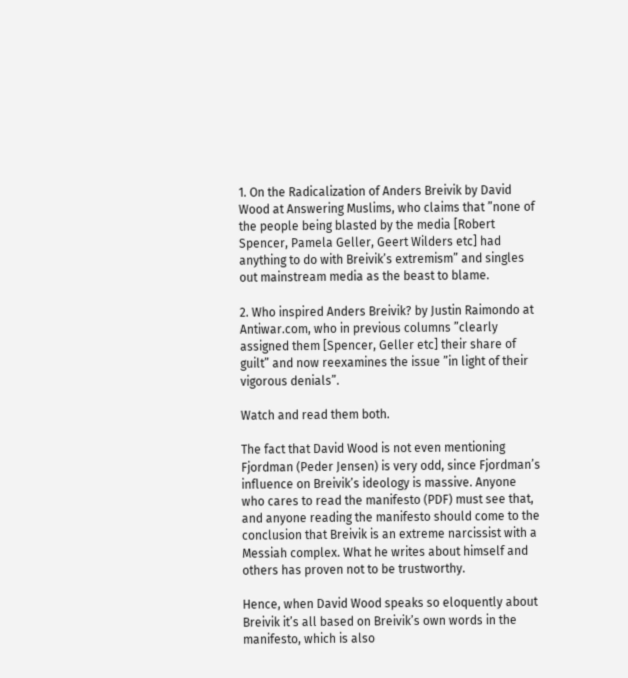1. On the Radicalization of Anders Breivik by David Wood at Answering Muslims, who claims that ”none of the people being blasted by the media [Robert Spencer, Pamela Geller, Geert Wilders etc] had anything to do with Breivik’s extremism” and singles out mainstream media as the beast to blame.

2. Who inspired Anders Breivik? by Justin Raimondo at Antiwar.com, who in previous columns ”clearly assigned them [Spencer, Geller etc] their share of guilt” and now reexamines the issue ”in light of their vigorous denials”.

Watch and read them both.

The fact that David Wood is not even mentioning Fjordman (Peder Jensen) is very odd, since Fjordman’s influence on Breivik’s ideology is massive. Anyone who cares to read the manifesto (PDF) must see that, and anyone reading the manifesto should come to the conclusion that Breivik is an extreme narcissist with a Messiah complex. What he writes about himself and others has proven not to be trustworthy.

Hence, when David Wood speaks so eloquently about Breivik it’s all based on Breivik’s own words in the manifesto, which is also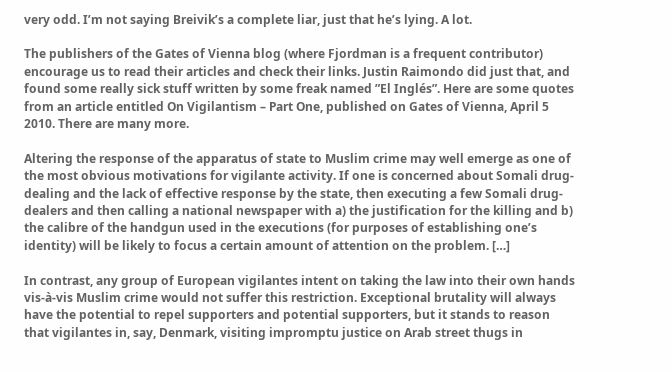very odd. I’m not saying Breivik’s a complete liar, just that he’s lying. A lot.

The publishers of the Gates of Vienna blog (where Fjordman is a frequent contributor) encourage us to read their articles and check their links. Justin Raimondo did just that, and found some really sick stuff written by some freak named ”El Inglés”. Here are some quotes from an article entitled On Vigilantism – Part One, published on Gates of Vienna, April 5 2010. There are many more.

Altering the response of the apparatus of state to Muslim crime may well emerge as one of the most obvious motivations for vigilante activity. If one is concerned about Somali drug-dealing and the lack of effective response by the state, then executing a few Somali drug-dealers and then calling a national newspaper with a) the justification for the killing and b) the calibre of the handgun used in the executions (for purposes of establishing one’s identity) will be likely to focus a certain amount of attention on the problem. […]

In contrast, any group of European vigilantes intent on taking the law into their own hands vis-à-vis Muslim crime would not suffer this restriction. Exceptional brutality will always have the potential to repel supporters and potential supporters, but it stands to reason that vigilantes in, say, Denmark, visiting impromptu justice on Arab street thugs in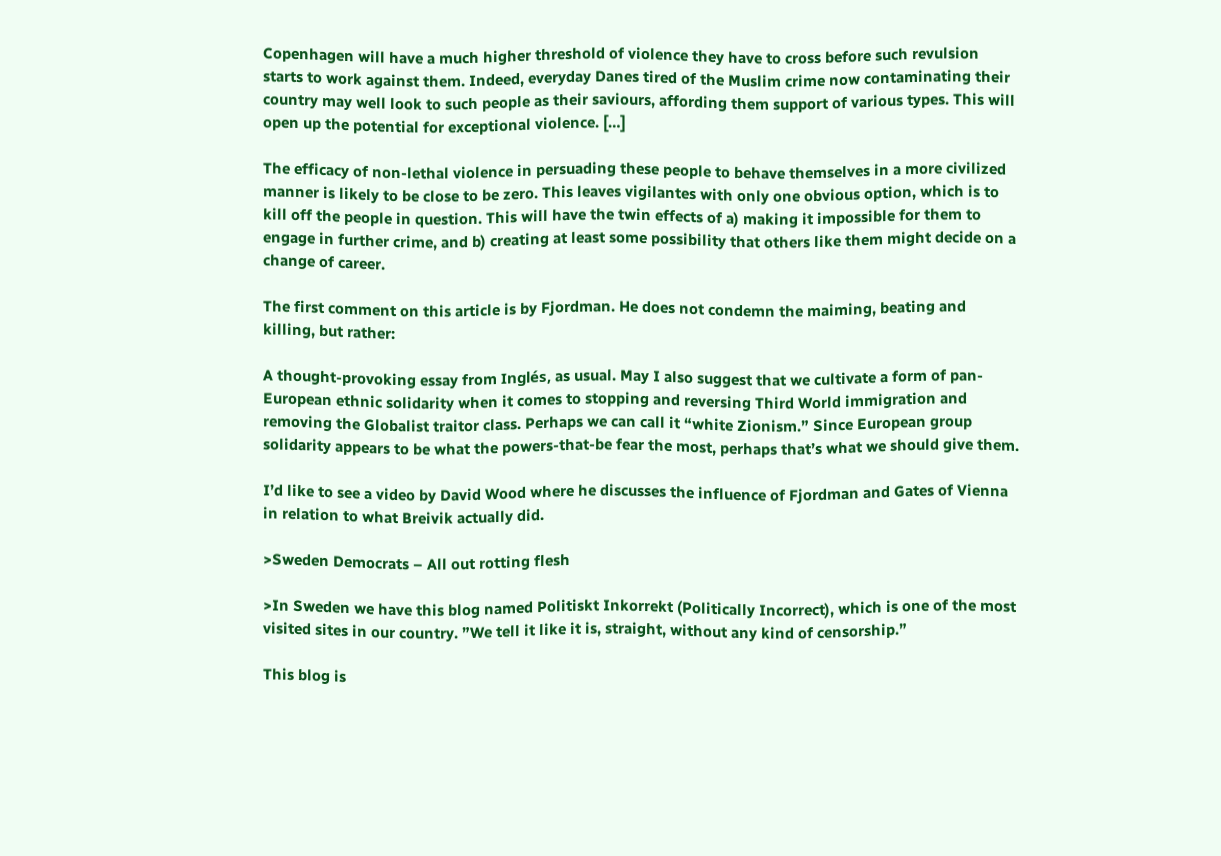Copenhagen will have a much higher threshold of violence they have to cross before such revulsion starts to work against them. Indeed, everyday Danes tired of the Muslim crime now contaminating their country may well look to such people as their saviours, affording them support of various types. This will open up the potential for exceptional violence. […]

The efficacy of non-lethal violence in persuading these people to behave themselves in a more civilized manner is likely to be close to be zero. This leaves vigilantes with only one obvious option, which is to kill off the people in question. This will have the twin effects of a) making it impossible for them to engage in further crime, and b) creating at least some possibility that others like them might decide on a change of career.

The first comment on this article is by Fjordman. He does not condemn the maiming, beating and killing, but rather:

A thought-provoking essay from Inglés, as usual. May I also suggest that we cultivate a form of pan-European ethnic solidarity when it comes to stopping and reversing Third World immigration and removing the Globalist traitor class. Perhaps we can call it “white Zionism.” Since European group solidarity appears to be what the powers-that-be fear the most, perhaps that’s what we should give them.

I’d like to see a video by David Wood where he discusses the influence of Fjordman and Gates of Vienna in relation to what Breivik actually did.

>Sweden Democrats – All out rotting flesh

>In Sweden we have this blog named Politiskt Inkorrekt (Politically Incorrect), which is one of the most visited sites in our country. ”We tell it like it is, straight, without any kind of censorship.”

This blog is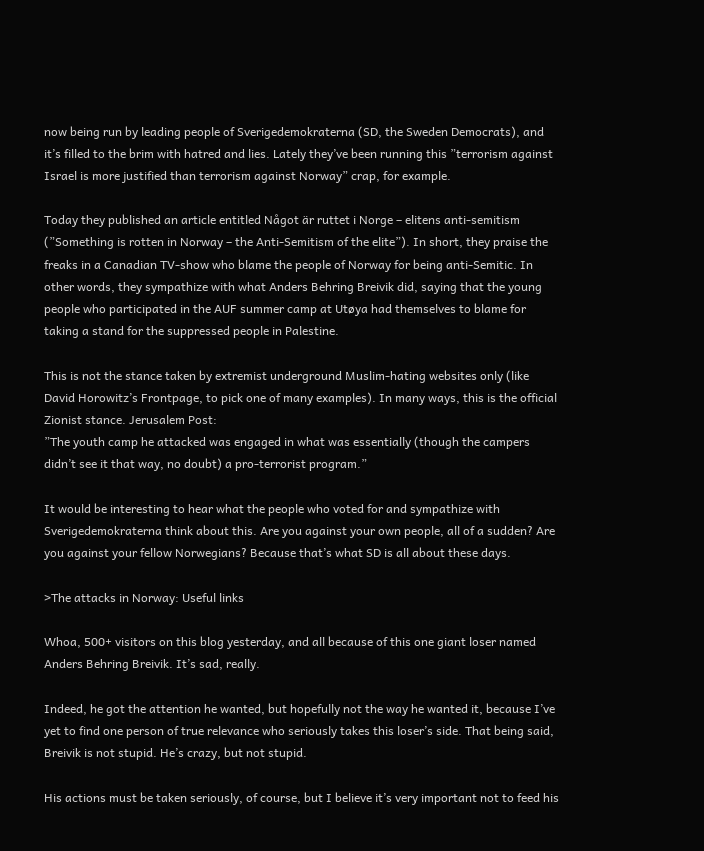now being run by leading people of Sverigedemokraterna (SD, the Sweden Democrats), and it’s filled to the brim with hatred and lies. Lately they’ve been running this ”terrorism against Israel is more justified than terrorism against Norway” crap, for example.

Today they published an article entitled Något är ruttet i Norge – elitens anti-semitism (”Something is rotten in Norway – the Anti-Semitism of the elite”). In short, they praise the freaks in a Canadian TV-show who blame the people of Norway for being anti-Semitic. In other words, they sympathize with what Anders Behring Breivik did, saying that the young people who participated in the AUF summer camp at Utøya had themselves to blame for taking a stand for the suppressed people in Palestine.

This is not the stance taken by extremist underground Muslim-hating websites only (like David Horowitz’s Frontpage, to pick one of many examples). In many ways, this is the official Zionist stance. Jerusalem Post:
”The youth camp he attacked was engaged in what was essentially (though the campers didn’t see it that way, no doubt) a pro-terrorist program.”

It would be interesting to hear what the people who voted for and sympathize with Sverigedemokraterna think about this. Are you against your own people, all of a sudden? Are you against your fellow Norwegians? Because that’s what SD is all about these days.

>The attacks in Norway: Useful links

Whoa, 500+ visitors on this blog yesterday, and all because of this one giant loser named Anders Behring Breivik. It’s sad, really.

Indeed, he got the attention he wanted, but hopefully not the way he wanted it, because I’ve yet to find one person of true relevance who seriously takes this loser’s side. That being said, Breivik is not stupid. He’s crazy, but not stupid.

His actions must be taken seriously, of course, but I believe it’s very important not to feed his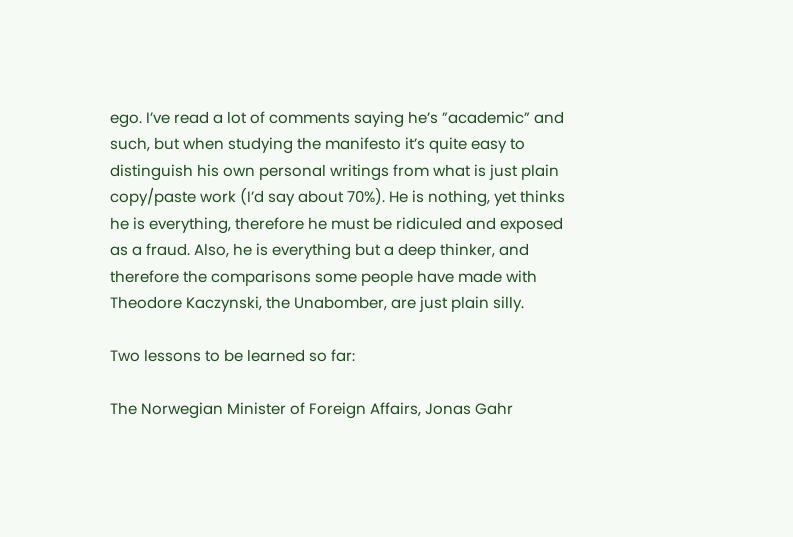ego. I’ve read a lot of comments saying he’s ”academic” and such, but when studying the manifesto it’s quite easy to distinguish his own personal writings from what is just plain copy/paste work (I’d say about 70%). He is nothing, yet thinks he is everything, therefore he must be ridiculed and exposed as a fraud. Also, he is everything but a deep thinker, and therefore the comparisons some people have made with Theodore Kaczynski, the Unabomber, are just plain silly.

Two lessons to be learned so far:

The Norwegian Minister of Foreign Affairs, Jonas Gahr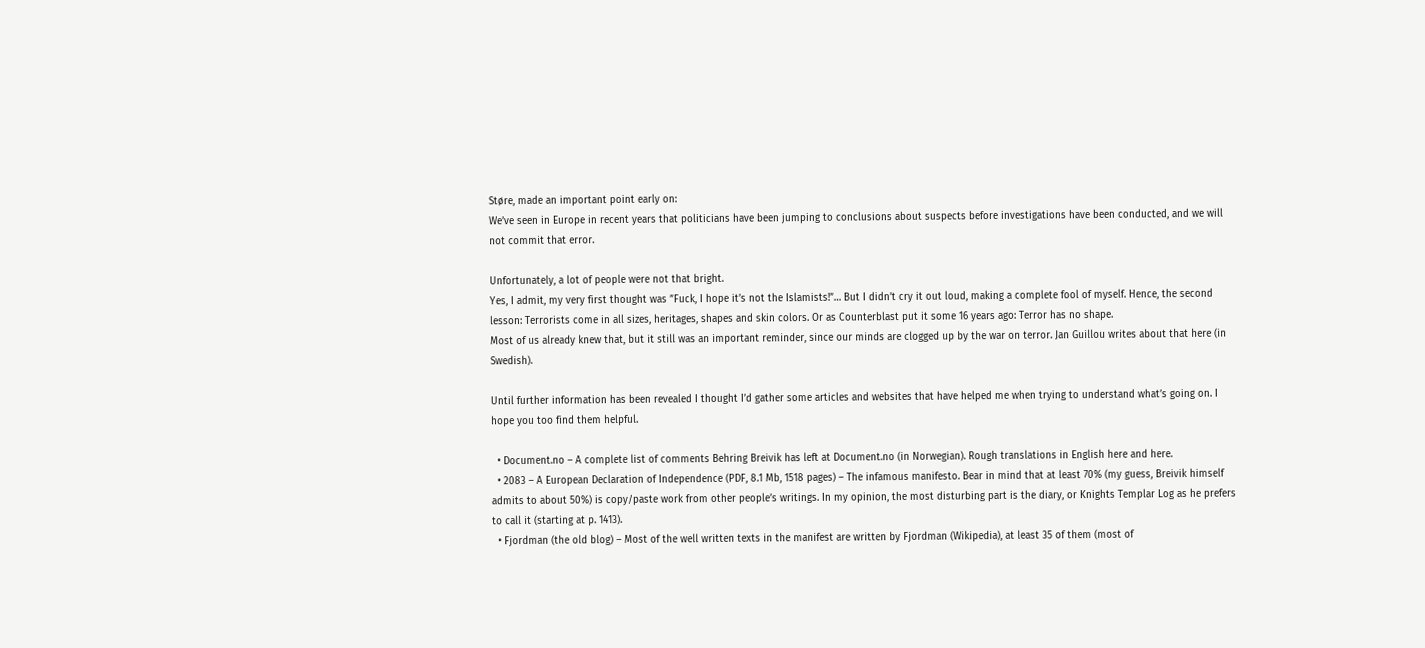Støre, made an important point early on:
We’ve seen in Europe in recent years that politicians have been jumping to conclusions about suspects before investigations have been conducted, and we will not commit that error.

Unfortunately, a lot of people were not that bright.
Yes, I admit, my very first thought was ”Fuck, I hope it’s not the Islamists!”… But I didn’t cry it out loud, making a complete fool of myself. Hence, the second lesson: Terrorists come in all sizes, heritages, shapes and skin colors. Or as Counterblast put it some 16 years ago: Terror has no shape.
Most of us already knew that, but it still was an important reminder, since our minds are clogged up by the war on terror. Jan Guillou writes about that here (in Swedish).

Until further information has been revealed I thought I’d gather some articles and websites that have helped me when trying to understand what’s going on. I hope you too find them helpful.

  • Document.no – A complete list of comments Behring Breivik has left at Document.no (in Norwegian). Rough translations in English here and here.
  • 2083 – A European Declaration of Independence (PDF, 8.1 Mb, 1518 pages) – The infamous manifesto. Bear in mind that at least 70% (my guess, Breivik himself admits to about 50%) is copy/paste work from other people’s writings. In my opinion, the most disturbing part is the diary, or Knights Templar Log as he prefers to call it (starting at p. 1413).
  • Fjordman (the old blog) – Most of the well written texts in the manifest are written by Fjordman (Wikipedia), at least 35 of them (most of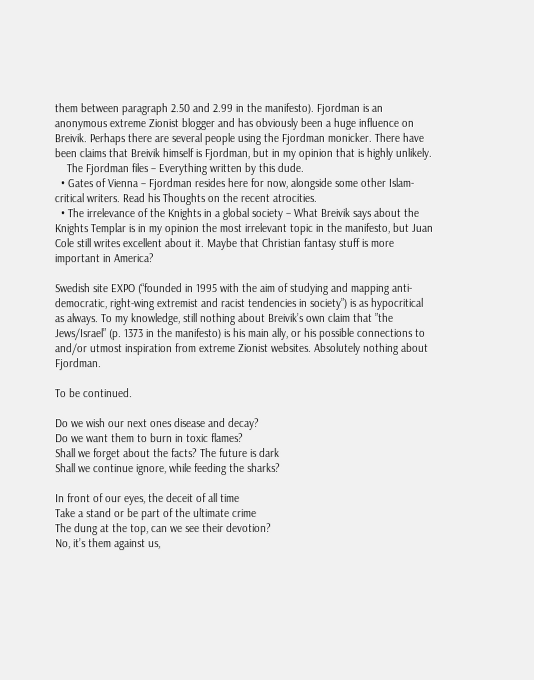them between paragraph 2.50 and 2.99 in the manifesto). Fjordman is an anonymous extreme Zionist blogger and has obviously been a huge influence on Breivik. Perhaps there are several people using the Fjordman monicker. There have been claims that Breivik himself is Fjordman, but in my opinion that is highly unlikely.
    The Fjordman files – Everything written by this dude.
  • Gates of Vienna – Fjordman resides here for now, alongside some other Islam-critical writers. Read his Thoughts on the recent atrocities.
  • The irrelevance of the Knights in a global society – What Breivik says about the Knights Templar is in my opinion the most irrelevant topic in the manifesto, but Juan Cole still writes excellent about it. Maybe that Christian fantasy stuff is more important in America?

Swedish site EXPO (“founded in 1995 with the aim of studying and mapping anti-democratic, right-wing extremist and racist tendencies in society”) is as hypocritical as always. To my knowledge, still nothing about Breivik’s own claim that ”the Jews/Israel” (p. 1373 in the manifesto) is his main ally, or his possible connections to and/or utmost inspiration from extreme Zionist websites. Absolutely nothing about Fjordman.

To be continued.

Do we wish our next ones disease and decay?
Do we want them to burn in toxic flames?
Shall we forget about the facts? The future is dark
Shall we continue ignore, while feeding the sharks?

In front of our eyes, the deceit of all time
Take a stand or be part of the ultimate crime
The dung at the top, can we see their devotion?
No, it’s them against us,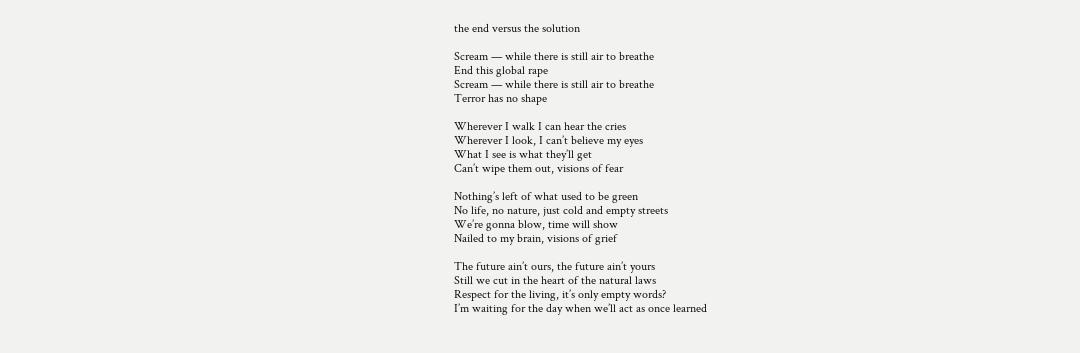the end versus the solution

Scream — while there is still air to breathe
End this global rape
Scream — while there is still air to breathe
Terror has no shape

Wherever I walk I can hear the cries
Wherever I look, I can’t believe my eyes
What I see is what they’ll get
Can’t wipe them out, visions of fear

Nothing’s left of what used to be green
No life, no nature, just cold and empty streets
We’re gonna blow, time will show
Nailed to my brain, visions of grief

The future ain’t ours, the future ain’t yours
Still we cut in the heart of the natural laws
Respect for the living, it’s only empty words?
I’m waiting for the day when we’ll act as once learned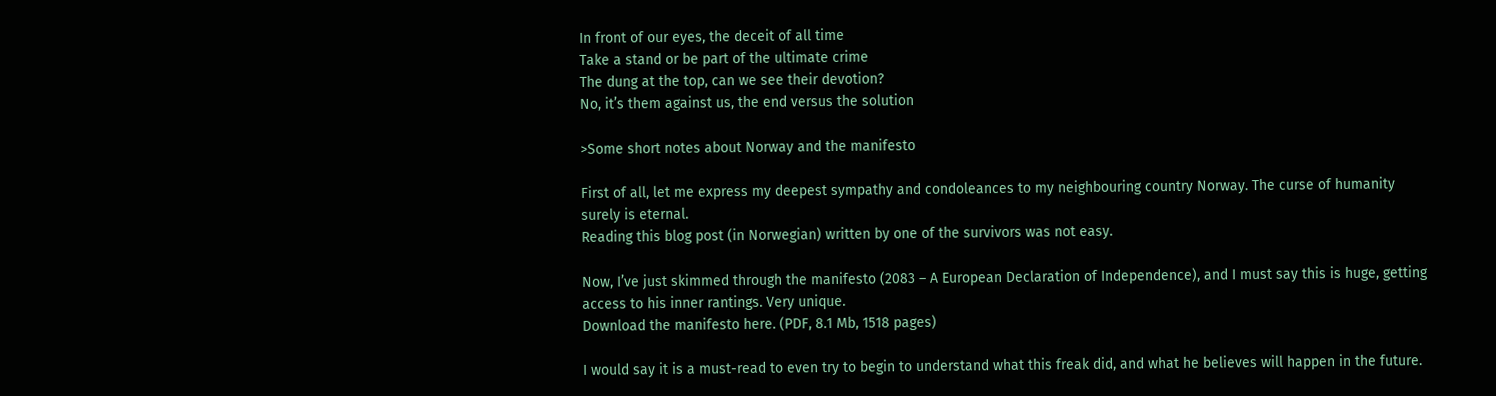In front of our eyes, the deceit of all time
Take a stand or be part of the ultimate crime
The dung at the top, can we see their devotion?
No, it’s them against us, the end versus the solution

>Some short notes about Norway and the manifesto

First of all, let me express my deepest sympathy and condoleances to my neighbouring country Norway. The curse of humanity surely is eternal.
Reading this blog post (in Norwegian) written by one of the survivors was not easy.

Now, I’ve just skimmed through the manifesto (2083 – A European Declaration of Independence), and I must say this is huge, getting access to his inner rantings. Very unique.
Download the manifesto here. (PDF, 8.1 Mb, 1518 pages)

I would say it is a must-read to even try to begin to understand what this freak did, and what he believes will happen in the future.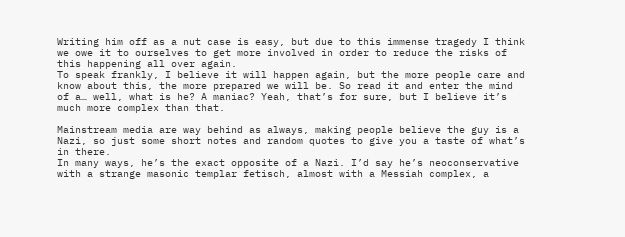Writing him off as a nut case is easy, but due to this immense tragedy I think we owe it to ourselves to get more involved in order to reduce the risks of this happening all over again.
To speak frankly, I believe it will happen again, but the more people care and know about this, the more prepared we will be. So read it and enter the mind of a… well, what is he? A maniac? Yeah, that’s for sure, but I believe it’s much more complex than that.

Mainstream media are way behind as always, making people believe the guy is a Nazi, so just some short notes and random quotes to give you a taste of what’s in there.
In many ways, he’s the exact opposite of a Nazi. I’d say he’s neoconservative with a strange masonic templar fetisch, almost with a Messiah complex, a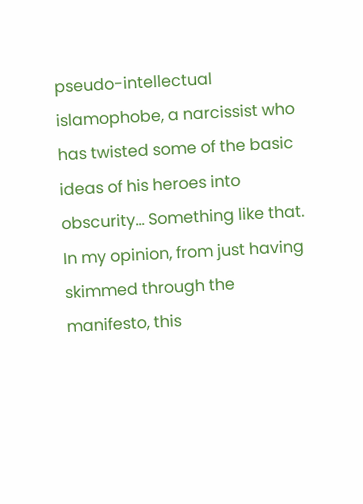pseudo-intellectual islamophobe, a narcissist who has twisted some of the basic ideas of his heroes into obscurity… Something like that.
In my opinion, from just having skimmed through the manifesto, this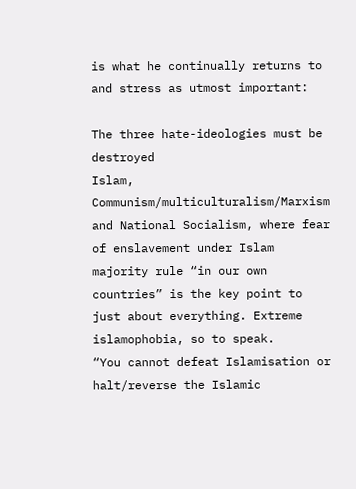is what he continually returns to and stress as utmost important:

The three hate-ideologies must be destroyed
Islam, Communism/multiculturalism/Marxism and National Socialism, where fear of enslavement under Islam majority rule “in our own countries” is the key point to just about everything. Extreme islamophobia, so to speak.
“You cannot defeat Islamisation or halt/reverse the Islamic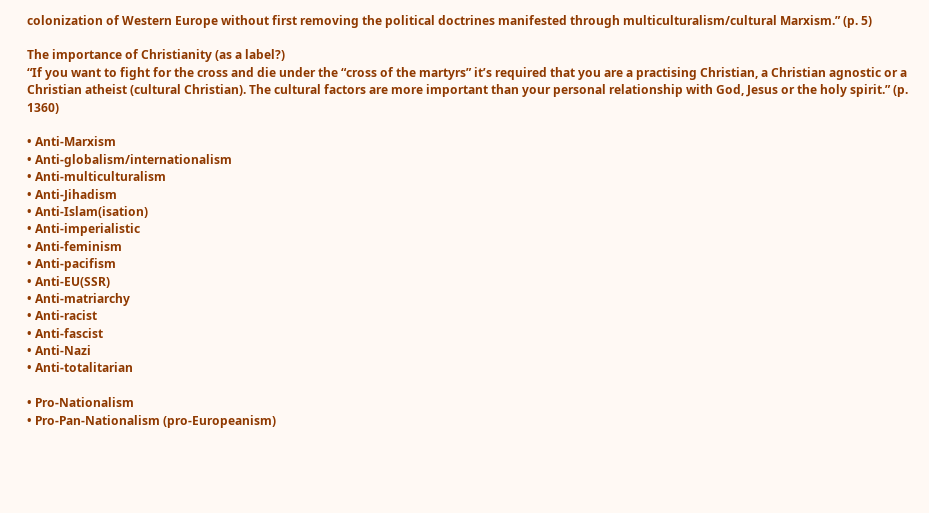colonization of Western Europe without first removing the political doctrines manifested through multiculturalism/cultural Marxism.” (p. 5)

The importance of Christianity (as a label?)
“If you want to fight for the cross and die under the “cross of the martyrs” it’s required that you are a practising Christian, a Christian agnostic or a Christian atheist (cultural Christian). The cultural factors are more important than your personal relationship with God, Jesus or the holy spirit.” (p. 1360)

• Anti-Marxism
• Anti-globalism/internationalism
• Anti-multiculturalism
• Anti-Jihadism
• Anti-Islam(isation)
• Anti-imperialistic
• Anti-feminism
• Anti-pacifism
• Anti-EU(SSR)
• Anti-matriarchy
• Anti-racist
• Anti-fascist
• Anti-Nazi
• Anti-totalitarian

• Pro-Nationalism
• Pro-Pan-Nationalism (pro-Europeanism)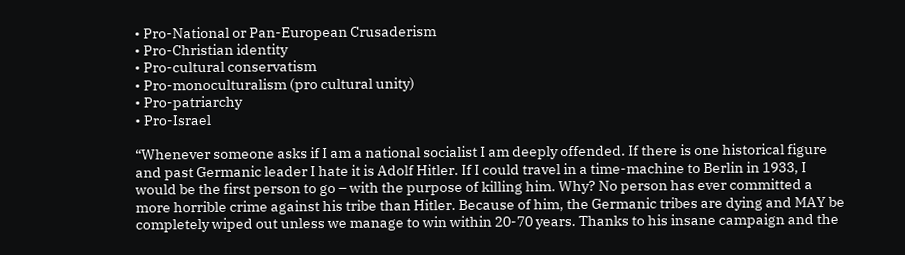• Pro-National or Pan-European Crusaderism
• Pro-Christian identity
• Pro-cultural conservatism
• Pro-monoculturalism (pro cultural unity)
• Pro-patriarchy
• Pro-Israel

“Whenever someone asks if I am a national socialist I am deeply offended. If there is one historical figure and past Germanic leader I hate it is Adolf Hitler. If I could travel in a time-machine to Berlin in 1933, I would be the first person to go – with the purpose of killing him. Why? No person has ever committed a more horrible crime against his tribe than Hitler. Because of him, the Germanic tribes are dying and MAY be completely wiped out unless we manage to win within 20-70 years. Thanks to his insane campaign and the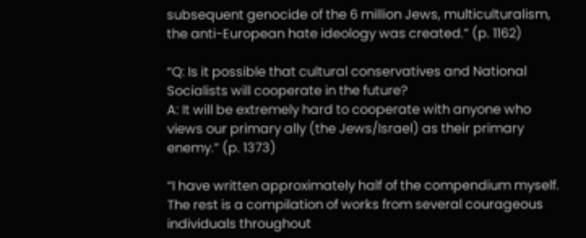subsequent genocide of the 6 million Jews, multiculturalism, the anti-European hate ideology was created.” (p. 1162)

“Q: Is it possible that cultural conservatives and National Socialists will cooperate in the future?
A: It will be extremely hard to cooperate with anyone who views our primary ally (the Jews/Israel) as their primary enemy.” (p. 1373)

“I have written approximately half of the compendium myself. The rest is a compilation of works from several courageous individuals throughout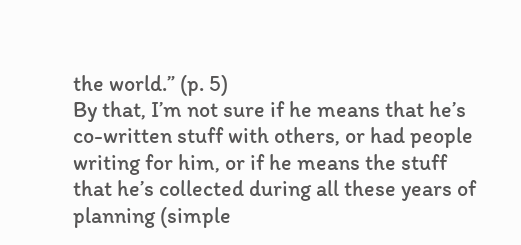the world.” (p. 5)
By that, I’m not sure if he means that he’s co-written stuff with others, or had people writing for him, or if he means the stuff that he’s collected during all these years of planning (simple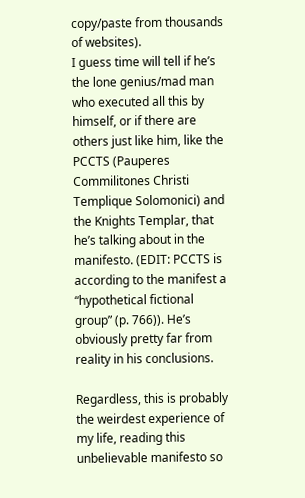copy/paste from thousands of websites).
I guess time will tell if he’s the lone genius/mad man who executed all this by himself, or if there are others just like him, like the PCCTS (Pauperes Commilitones Christi Templique Solomonici) and the Knights Templar, that he’s talking about in the manifesto. (EDIT: PCCTS is according to the manifest a “hypothetical fictional group” (p. 766)). He’s obviously pretty far from reality in his conclusions.

Regardless, this is probably the weirdest experience of my life, reading this unbelievable manifesto so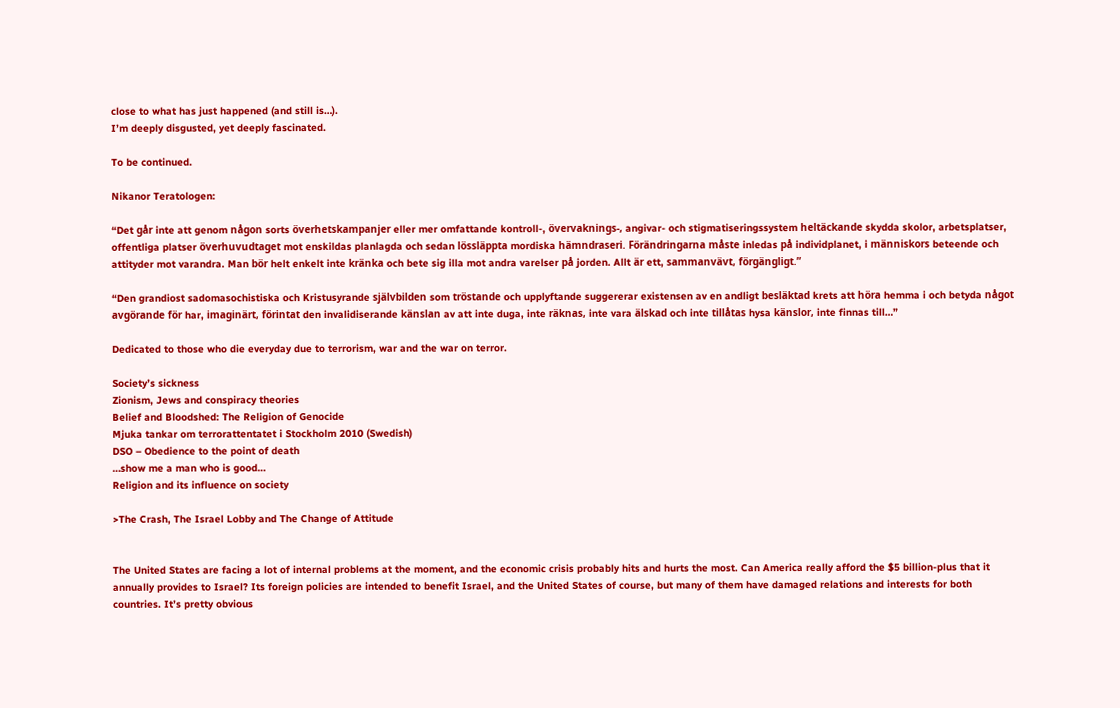close to what has just happened (and still is…).
I’m deeply disgusted, yet deeply fascinated.

To be continued.

Nikanor Teratologen:

“Det går inte att genom någon sorts överhetskampanjer eller mer omfattande kontroll-, övervaknings-, angivar- och stigmatiseringssystem heltäckande skydda skolor, arbetsplatser, offentliga platser överhuvudtaget mot enskildas planlagda och sedan lössläppta mordiska hämndraseri. Förändringarna måste inledas på individplanet, i människors beteende och attityder mot varandra. Man bör helt enkelt inte kränka och bete sig illa mot andra varelser på jorden. Allt är ett, sammanvävt, förgängligt.”

“Den grandiost sadomasochistiska och Kristusyrande självbilden som tröstande och upplyftande suggererar existensen av en andligt besläktad krets att höra hemma i och betyda något avgörande för har, imaginärt, förintat den invalidiserande känslan av att inte duga, inte räknas, inte vara älskad och inte tillåtas hysa känslor, inte finnas till…”

Dedicated to those who die everyday due to terrorism, war and the war on terror.

Society’s sickness
Zionism, Jews and conspiracy theories
Belief and Bloodshed: The Religion of Genocide
Mjuka tankar om terrorattentatet i Stockholm 2010 (Swedish)
DSO – Obedience to the point of death
…show me a man who is good…
Religion and its influence on society

>The Crash, The Israel Lobby and The Change of Attitude


The United States are facing a lot of internal problems at the moment, and the economic crisis probably hits and hurts the most. Can America really afford the $5 billion-plus that it annually provides to Israel? Its foreign policies are intended to benefit Israel, and the United States of course, but many of them have damaged relations and interests for both countries. It’s pretty obvious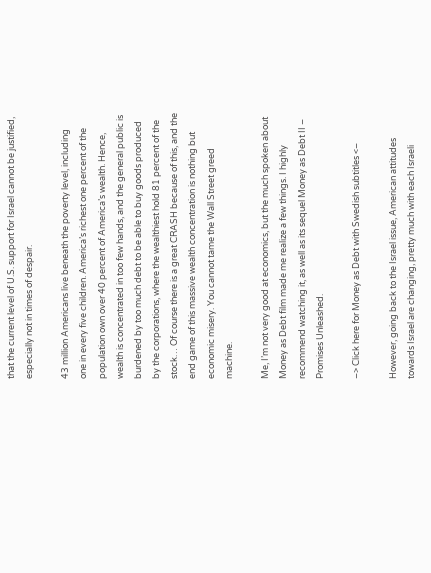that the current level of U.S. support for Israel cannot be justified, especially not in times of despair.

43 million Americans live beneath the poverty level, including one in every five children. America’s richest one percent of the population own over 40 percent of America’s wealth. Hence, wealth is concentrated in too few hands, and the general public is burdened by too much debt to be able to buy goods produced by the corporations, where the wealthiest hold 81 percent of the stock… Of course there is a great CRASH because of this, and the end game of this massive wealth concentration is nothing but economic misery. You cannot tame the Wall Street greed machine.

Me, I’m not very good at economics, but the much spoken about Money as Debt film made me realize a few things. I highly recommend watching it, as well as its sequel Money as Debt II – Promises Unleashed.

–> Click here for Money as Debt with Swedish subtitles <–

However, going back to the Israel issue, American attitudes towards Israel are changing, pretty much with each Israeli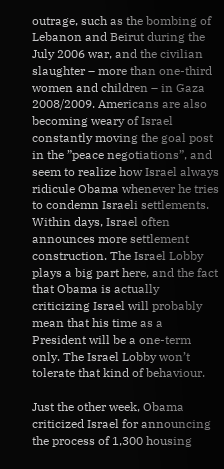outrage, such as the bombing of Lebanon and Beirut during the July 2006 war, and the civilian slaughter – more than one-third women and children – in Gaza 2008/2009. Americans are also becoming weary of Israel constantly moving the goal post in the ”peace negotiations”, and seem to realize how Israel always ridicule Obama whenever he tries to condemn Israeli settlements. Within days, Israel often announces more settlement construction. The Israel Lobby plays a big part here, and the fact that Obama is actually criticizing Israel will probably mean that his time as a President will be a one-term only. The Israel Lobby won’t tolerate that kind of behaviour.

Just the other week, Obama criticized Israel for announcing the process of 1,300 housing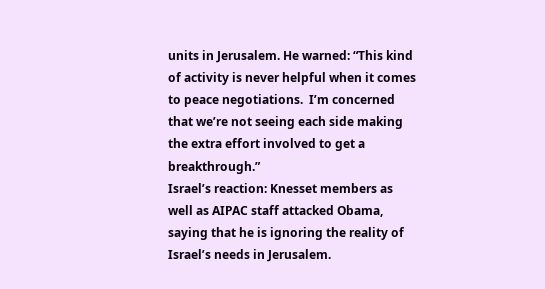units in Jerusalem. He warned: “This kind of activity is never helpful when it comes to peace negotiations.  I’m concerned that we’re not seeing each side making the extra effort involved to get a breakthrough.”
Israel’s reaction: Knesset members as well as AIPAC staff attacked Obama, saying that he is ignoring the reality of Israel’s needs in Jerusalem.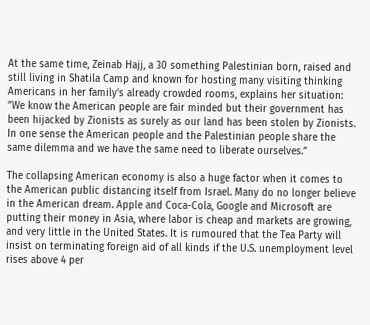At the same time, Zeinab Hajj, a 30 something Palestinian born, raised and still living in Shatila Camp and known for hosting many visiting thinking Americans in her family’s already crowded rooms, explains her situation: ”We know the American people are fair minded but their government has been hijacked by Zionists as surely as our land has been stolen by Zionists. In one sense the American people and the Palestinian people share the same dilemma and we have the same need to liberate ourselves.”

The collapsing American economy is also a huge factor when it comes to the American public distancing itself from Israel. Many do no longer believe in the American dream. Apple and Coca-Cola, Google and Microsoft are putting their money in Asia, where labor is cheap and markets are growing, and very little in the United States. It is rumoured that the Tea Party will insist on terminating foreign aid of all kinds if the U.S. unemployment level rises above 4 per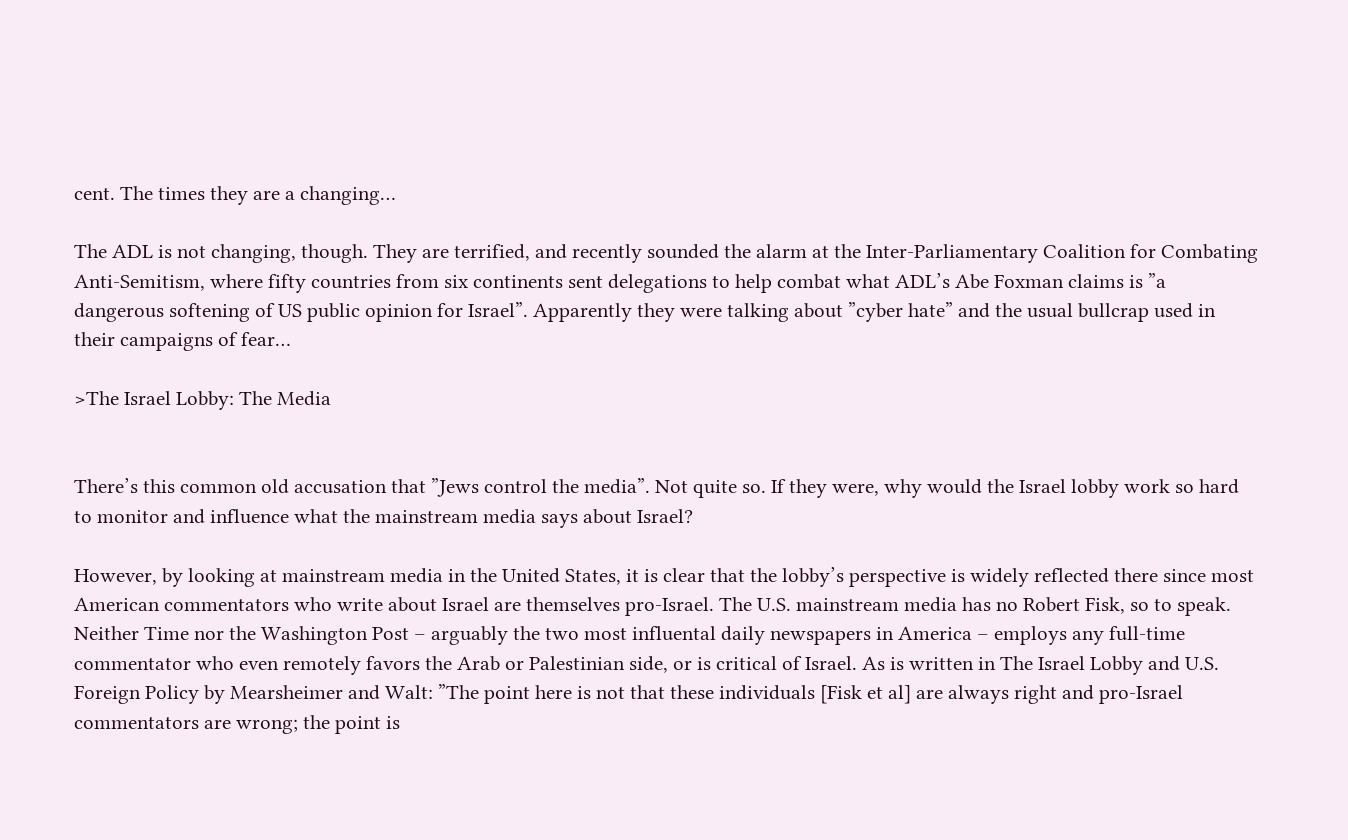cent. The times they are a changing…

The ADL is not changing, though. They are terrified, and recently sounded the alarm at the Inter-Parliamentary Coalition for Combating Anti-Semitism, where fifty countries from six continents sent delegations to help combat what ADL’s Abe Foxman claims is ”a dangerous softening of US public opinion for Israel”. Apparently they were talking about ”cyber hate” and the usual bullcrap used in their campaigns of fear…

>The Israel Lobby: The Media


There’s this common old accusation that ”Jews control the media”. Not quite so. If they were, why would the Israel lobby work so hard to monitor and influence what the mainstream media says about Israel?

However, by looking at mainstream media in the United States, it is clear that the lobby’s perspective is widely reflected there since most American commentators who write about Israel are themselves pro-Israel. The U.S. mainstream media has no Robert Fisk, so to speak. Neither Time nor the Washington Post – arguably the two most influental daily newspapers in America – employs any full-time commentator who even remotely favors the Arab or Palestinian side, or is critical of Israel. As is written in The Israel Lobby and U.S. Foreign Policy by Mearsheimer and Walt: ”The point here is not that these individuals [Fisk et al] are always right and pro-Israel commentators are wrong; the point is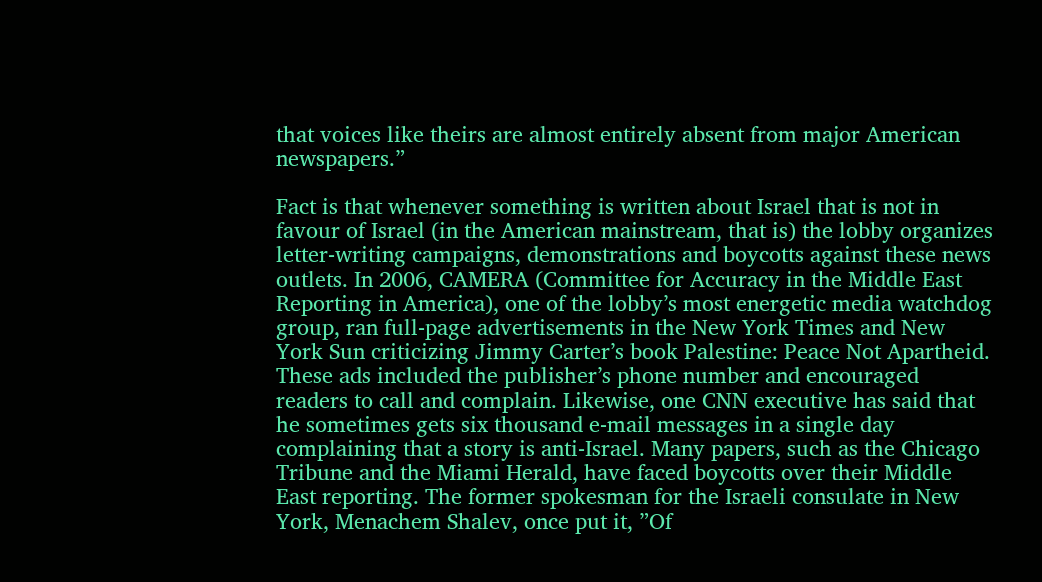that voices like theirs are almost entirely absent from major American newspapers.”

Fact is that whenever something is written about Israel that is not in favour of Israel (in the American mainstream, that is) the lobby organizes letter-writing campaigns, demonstrations and boycotts against these news outlets. In 2006, CAMERA (Committee for Accuracy in the Middle East Reporting in America), one of the lobby’s most energetic media watchdog group, ran full-page advertisements in the New York Times and New York Sun criticizing Jimmy Carter’s book Palestine: Peace Not Apartheid. These ads included the publisher’s phone number and encouraged readers to call and complain. Likewise, one CNN executive has said that he sometimes gets six thousand e-mail messages in a single day complaining that a story is anti-Israel. Many papers, such as the Chicago Tribune and the Miami Herald, have faced boycotts over their Middle East reporting. The former spokesman for the Israeli consulate in New York, Menachem Shalev, once put it, ”Of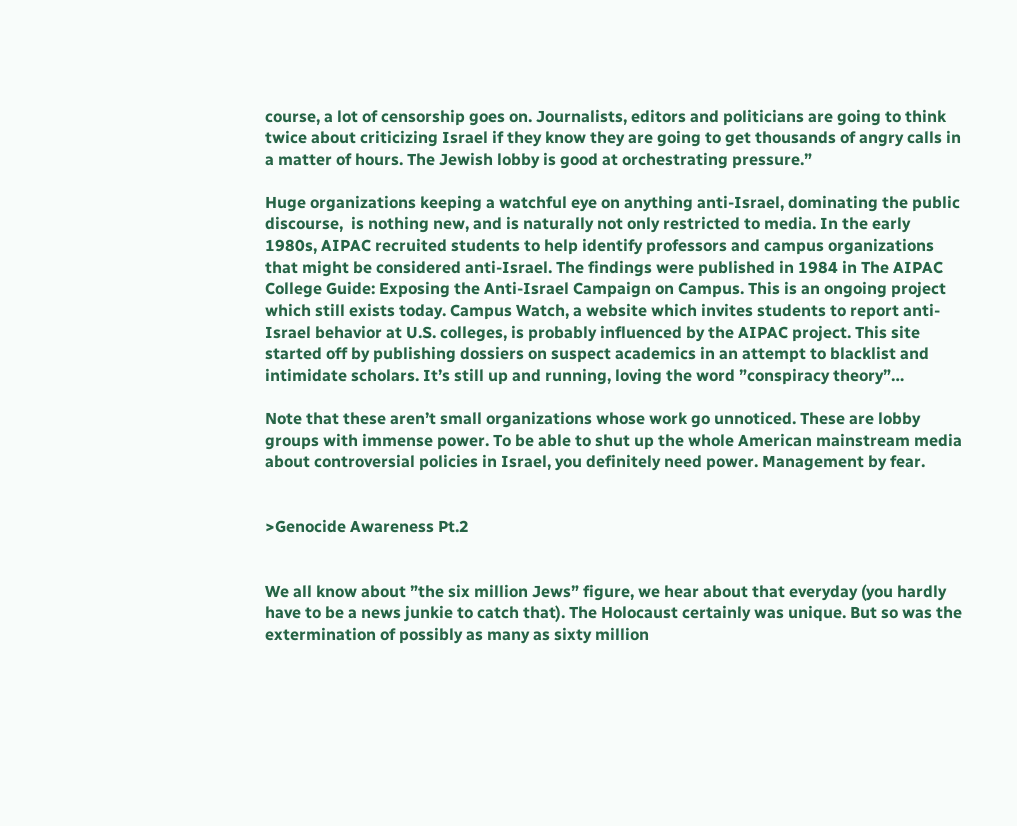course, a lot of censorship goes on. Journalists, editors and politicians are going to think twice about criticizing Israel if they know they are going to get thousands of angry calls in a matter of hours. The Jewish lobby is good at orchestrating pressure.”

Huge organizations keeping a watchful eye on anything anti-Israel, dominating the public discourse,  is nothing new, and is naturally not only restricted to media. In the early 1980s, AIPAC recruited students to help identify professors and campus organizations that might be considered anti-Israel. The findings were published in 1984 in The AIPAC College Guide: Exposing the Anti-Israel Campaign on Campus. This is an ongoing project which still exists today. Campus Watch, a website which invites students to report anti-Israel behavior at U.S. colleges, is probably influenced by the AIPAC project. This site started off by publishing dossiers on suspect academics in an attempt to blacklist and intimidate scholars. It’s still up and running, loving the word ”conspiracy theory”…

Note that these aren’t small organizations whose work go unnoticed. These are lobby groups with immense power. To be able to shut up the whole American mainstream media about controversial policies in Israel, you definitely need power. Management by fear.


>Genocide Awareness Pt.2


We all know about ”the six million Jews” figure, we hear about that everyday (you hardly have to be a news junkie to catch that). The Holocaust certainly was unique. But so was the extermination of possibly as many as sixty million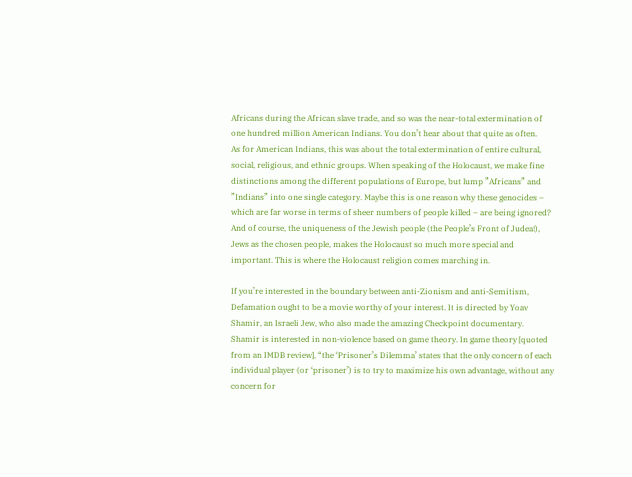Africans during the African slave trade, and so was the near-total extermination of one hundred million American Indians. You don’t hear about that quite as often.
As for American Indians, this was about the total extermination of entire cultural, social, religious, and ethnic groups. When speaking of the Holocaust, we make fine distinctions among the different populations of Europe, but lump ”Africans” and ”Indians” into one single category. Maybe this is one reason why these genocides – which are far worse in terms of sheer numbers of people killed – are being ignored? And of course, the uniqueness of the Jewish people (the People’s Front of Judea!), Jews as the chosen people, makes the Holocaust so much more special and important. This is where the Holocaust religion comes marching in.

If you’re interested in the boundary between anti-Zionism and anti-Semitism, Defamation ought to be a movie worthy of your interest. It is directed by Yoav Shamir, an Israeli Jew, who also made the amazing Checkpoint documentary.
Shamir is interested in non-violence based on game theory. In game theory [quoted from an IMDB review], “the ‘Prisoner’s Dilemma’ states that the only concern of each individual player (or ‘prisoner’) is to try to maximize his own advantage, without any concern for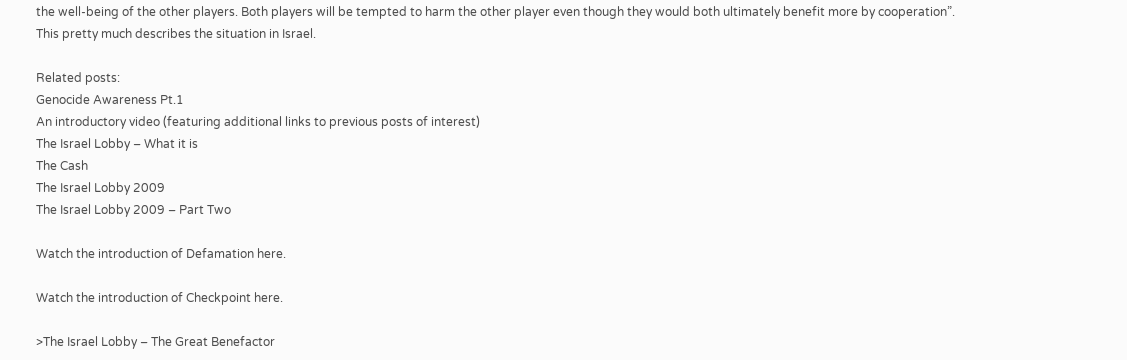the well-being of the other players. Both players will be tempted to harm the other player even though they would both ultimately benefit more by cooperation”.
This pretty much describes the situation in Israel.

Related posts:
Genocide Awareness Pt.1
An introductory video (featuring additional links to previous posts of interest)
The Israel Lobby – What it is
The Cash
The Israel Lobby 2009
The Israel Lobby 2009 – Part Two

Watch the introduction of Defamation here.

Watch the introduction of Checkpoint here.

>The Israel Lobby – The Great Benefactor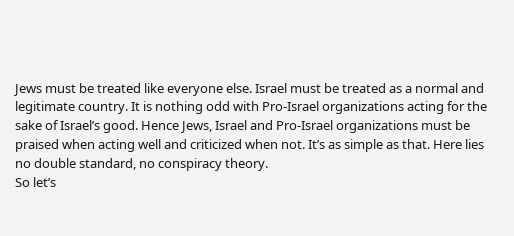Jews must be treated like everyone else. Israel must be treated as a normal and legitimate country. It is nothing odd with Pro-Israel organizations acting for the sake of Israel’s good. Hence Jews, Israel and Pro-Israel organizations must be praised when acting well and criticized when not. It’s as simple as that. Here lies no double standard, no conspiracy theory.
So let’s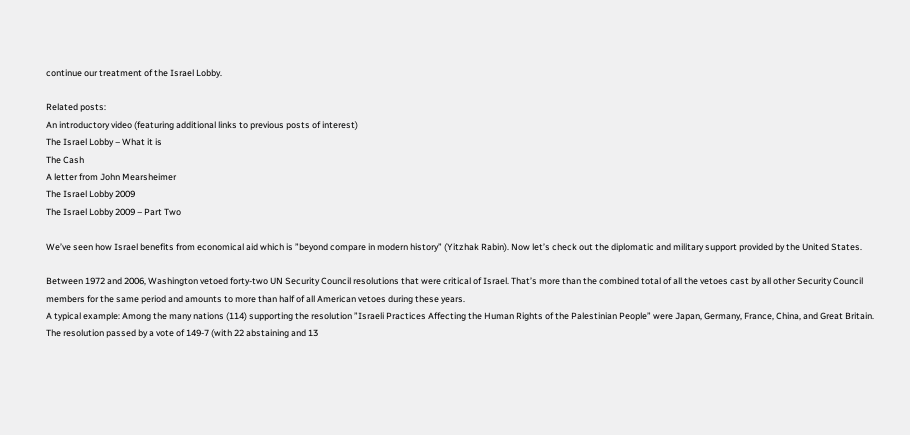continue our treatment of the Israel Lobby.

Related posts:
An introductory video (featuring additional links to previous posts of interest)
The Israel Lobby – What it is
The Cash
A letter from John Mearsheimer
The Israel Lobby 2009
The Israel Lobby 2009 – Part Two

We’ve seen how Israel benefits from economical aid which is ”beyond compare in modern history” (Yitzhak Rabin). Now let’s check out the diplomatic and military support provided by the United States.

Between 1972 and 2006, Washington vetoed forty-two UN Security Council resolutions that were critical of Israel. That’s more than the combined total of all the vetoes cast by all other Security Council members for the same period and amounts to more than half of all American vetoes during these years.
A typical example: Among the many nations (114) supporting the resolution ”Israeli Practices Affecting the Human Rights of the Palestinian People” were Japan, Germany, France, China, and Great Britain. The resolution passed by a vote of 149-7 (with 22 abstaining and 13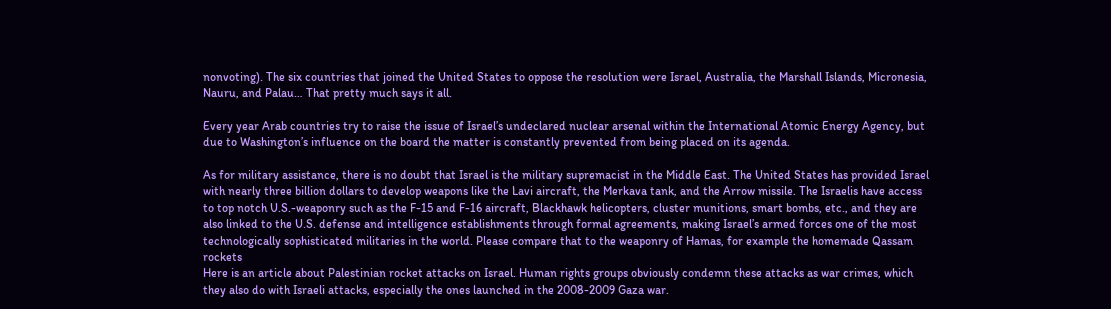nonvoting). The six countries that joined the United States to oppose the resolution were Israel, Australia, the Marshall Islands, Micronesia, Nauru, and Palau… That pretty much says it all.

Every year Arab countries try to raise the issue of Israel’s undeclared nuclear arsenal within the International Atomic Energy Agency, but due to Washington’s influence on the board the matter is constantly prevented from being placed on its agenda.

As for military assistance, there is no doubt that Israel is the military supremacist in the Middle East. The United States has provided Israel with nearly three billion dollars to develop weapons like the Lavi aircraft, the Merkava tank, and the Arrow missile. The Israelis have access to top notch U.S.-weaponry such as the F-15 and F-16 aircraft, Blackhawk helicopters, cluster munitions, smart bombs, etc., and they are also linked to the U.S. defense and intelligence establishments through formal agreements, making Israel’s armed forces one of the most technologically sophisticated militaries in the world. Please compare that to the weaponry of Hamas, for example the homemade Qassam rockets
Here is an article about Palestinian rocket attacks on Israel. Human rights groups obviously condemn these attacks as war crimes, which they also do with Israeli attacks, especially the ones launched in the 2008-2009 Gaza war.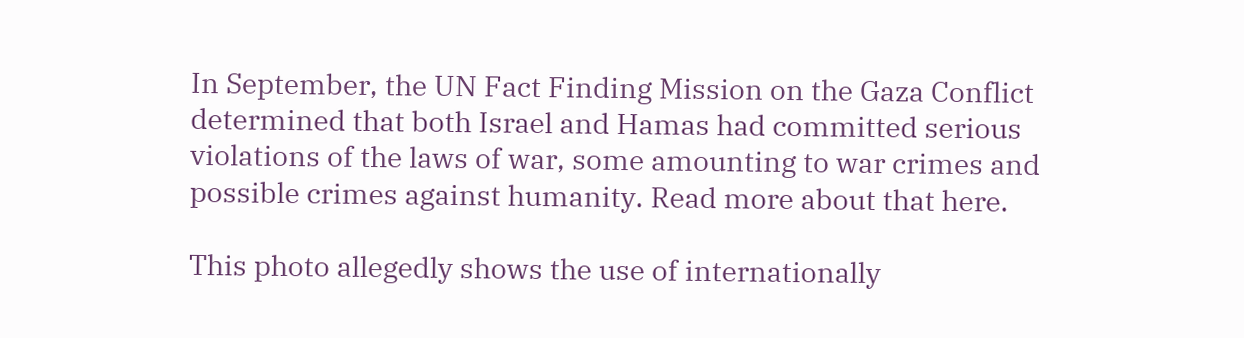In September, the UN Fact Finding Mission on the Gaza Conflict determined that both Israel and Hamas had committed serious violations of the laws of war, some amounting to war crimes and possible crimes against humanity. Read more about that here.

This photo allegedly shows the use of internationally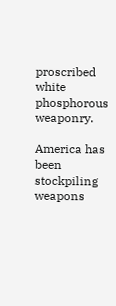proscribed white phosphorous weaponry.

America has been stockpiling weapons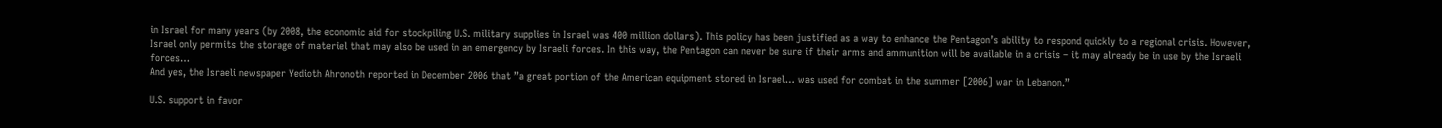in Israel for many years (by 2008, the economic aid for stockpiling U.S. military supplies in Israel was 400 million dollars). This policy has been justified as a way to enhance the Pentagon’s ability to respond quickly to a regional crisis. However, Israel only permits the storage of materiel that may also be used in an emergency by Israeli forces. In this way, the Pentagon can never be sure if their arms and ammunition will be available in a crisis – it may already be in use by the Israeli forces…
And yes, the Israeli newspaper Yedioth Ahronoth reported in December 2006 that ”a great portion of the American equipment stored in Israel… was used for combat in the summer [2006] war in Lebanon.”

U.S. support in favor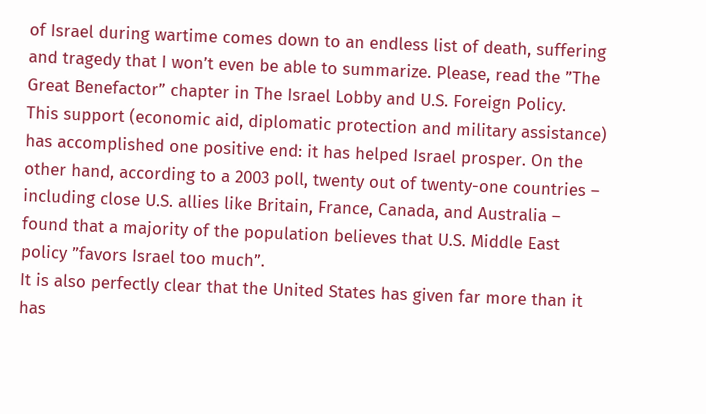of Israel during wartime comes down to an endless list of death, suffering and tragedy that I won’t even be able to summarize. Please, read the ”The Great Benefactor” chapter in The Israel Lobby and U.S. Foreign Policy.
This support (economic aid, diplomatic protection and military assistance) has accomplished one positive end: it has helped Israel prosper. On the other hand, according to a 2003 poll, twenty out of twenty-one countries – including close U.S. allies like Britain, France, Canada, and Australia – found that a majority of the population believes that U.S. Middle East policy ”favors Israel too much”.
It is also perfectly clear that the United States has given far more than it has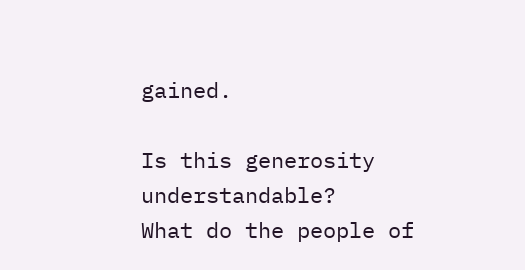gained.

Is this generosity understandable?
What do the people of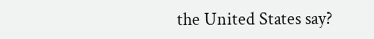the United States say?